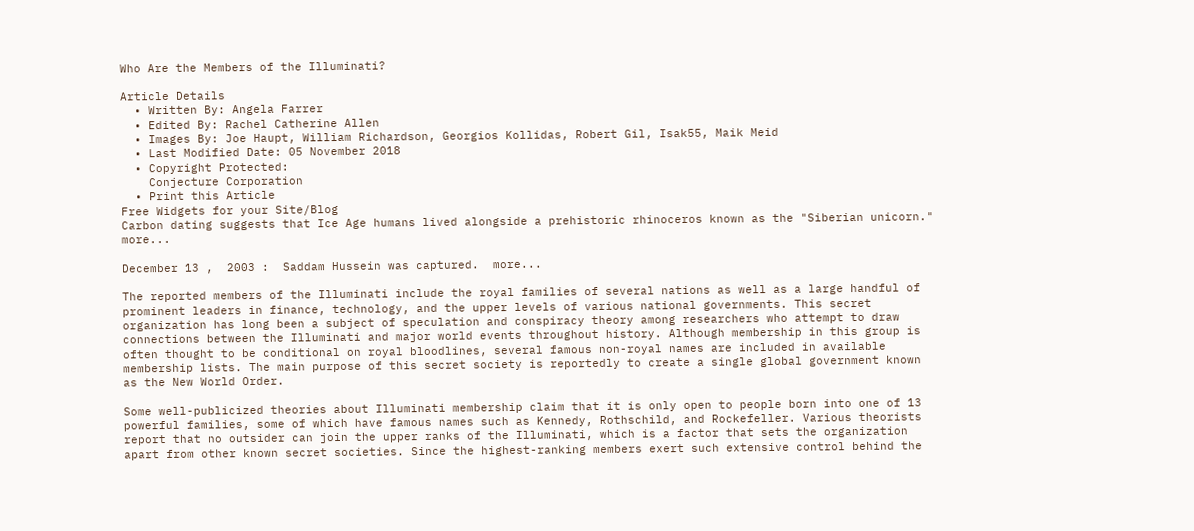Who Are the Members of the Illuminati?

Article Details
  • Written By: Angela Farrer
  • Edited By: Rachel Catherine Allen
  • Images By: Joe Haupt, William Richardson, Georgios Kollidas, Robert Gil, Isak55, Maik Meid
  • Last Modified Date: 05 November 2018
  • Copyright Protected:
    Conjecture Corporation
  • Print this Article
Free Widgets for your Site/Blog
Carbon dating suggests that Ice Age humans lived alongside a prehistoric rhinoceros known as the "Siberian unicorn."  more...

December 13 ,  2003 :  Saddam Hussein was captured.  more...

The reported members of the Illuminati include the royal families of several nations as well as a large handful of prominent leaders in finance, technology, and the upper levels of various national governments. This secret organization has long been a subject of speculation and conspiracy theory among researchers who attempt to draw connections between the Illuminati and major world events throughout history. Although membership in this group is often thought to be conditional on royal bloodlines, several famous non-royal names are included in available membership lists. The main purpose of this secret society is reportedly to create a single global government known as the New World Order.

Some well-publicized theories about Illuminati membership claim that it is only open to people born into one of 13 powerful families, some of which have famous names such as Kennedy, Rothschild, and Rockefeller. Various theorists report that no outsider can join the upper ranks of the Illuminati, which is a factor that sets the organization apart from other known secret societies. Since the highest-ranking members exert such extensive control behind the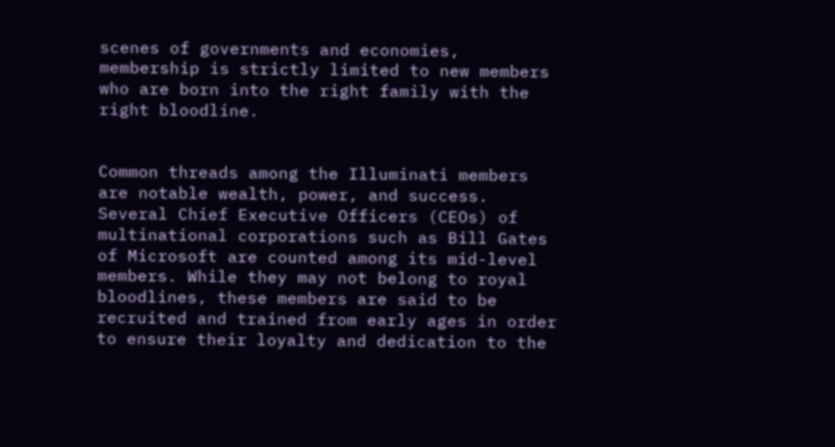scenes of governments and economies, membership is strictly limited to new members who are born into the right family with the right bloodline.


Common threads among the Illuminati members are notable wealth, power, and success. Several Chief Executive Officers (CEOs) of multinational corporations such as Bill Gates of Microsoft are counted among its mid-level members. While they may not belong to royal bloodlines, these members are said to be recruited and trained from early ages in order to ensure their loyalty and dedication to the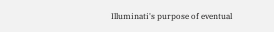Illuminati's purpose of eventual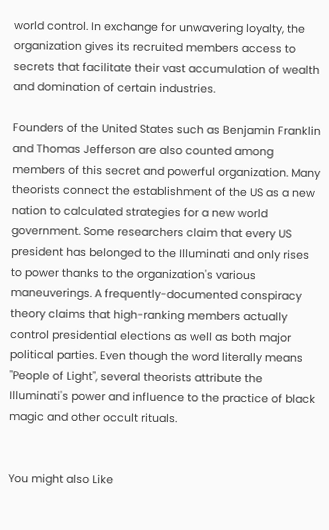world control. In exchange for unwavering loyalty, the organization gives its recruited members access to secrets that facilitate their vast accumulation of wealth and domination of certain industries.

Founders of the United States such as Benjamin Franklin and Thomas Jefferson are also counted among members of this secret and powerful organization. Many theorists connect the establishment of the US as a new nation to calculated strategies for a new world government. Some researchers claim that every US president has belonged to the Illuminati and only rises to power thanks to the organization's various maneuverings. A frequently-documented conspiracy theory claims that high-ranking members actually control presidential elections as well as both major political parties. Even though the word literally means "People of Light", several theorists attribute the Illuminati's power and influence to the practice of black magic and other occult rituals.


You might also Like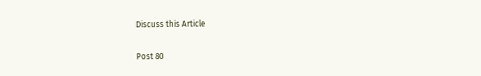Discuss this Article

Post 80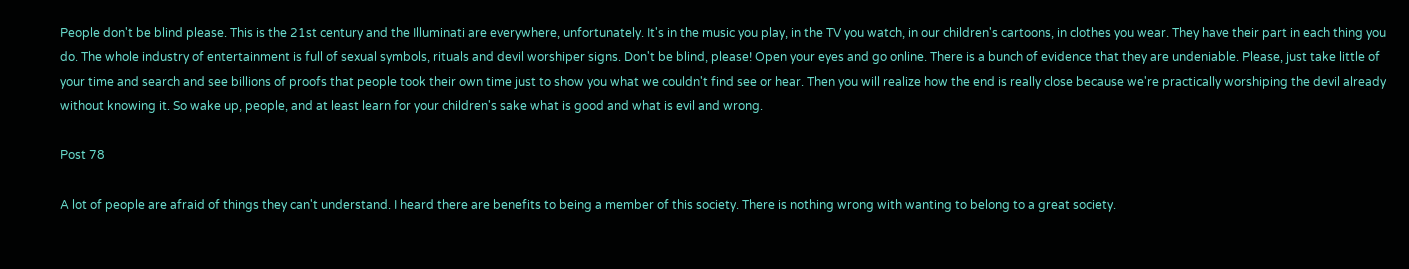People don't be blind please. This is the 21st century and the Illuminati are everywhere, unfortunately. It's in the music you play, in the TV you watch, in our children's cartoons, in clothes you wear. They have their part in each thing you do. The whole industry of entertainment is full of sexual symbols, rituals and devil worshiper signs. Don't be blind, please! Open your eyes and go online. There is a bunch of evidence that they are undeniable. Please, just take little of your time and search and see billions of proofs that people took their own time just to show you what we couldn't find see or hear. Then you will realize how the end is really close because we're practically worshiping the devil already without knowing it. So wake up, people, and at least learn for your children's sake what is good and what is evil and wrong.

Post 78

A lot of people are afraid of things they can't understand. I heard there are benefits to being a member of this society. There is nothing wrong with wanting to belong to a great society.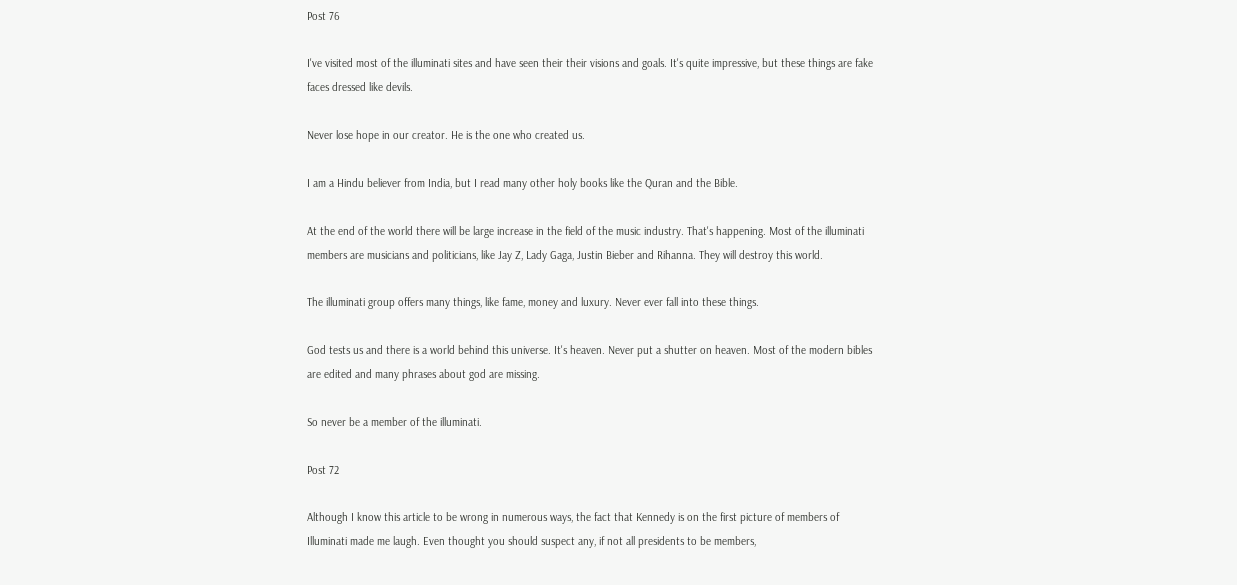Post 76

I've visited most of the illuminati sites and have seen their their visions and goals. It's quite impressive, but these things are fake faces dressed like devils.

Never lose hope in our creator. He is the one who created us.

I am a Hindu believer from India, but I read many other holy books like the Quran and the Bible.

At the end of the world there will be large increase in the field of the music industry. That's happening. Most of the illuminati members are musicians and politicians, like Jay Z, Lady Gaga, Justin Bieber and Rihanna. They will destroy this world.

The illuminati group offers many things, like fame, money and luxury. Never ever fall into these things.

God tests us and there is a world behind this universe. It's heaven. Never put a shutter on heaven. Most of the modern bibles are edited and many phrases about god are missing.

So never be a member of the illuminati.

Post 72

Although I know this article to be wrong in numerous ways, the fact that Kennedy is on the first picture of members of Illuminati made me laugh. Even thought you should suspect any, if not all presidents to be members,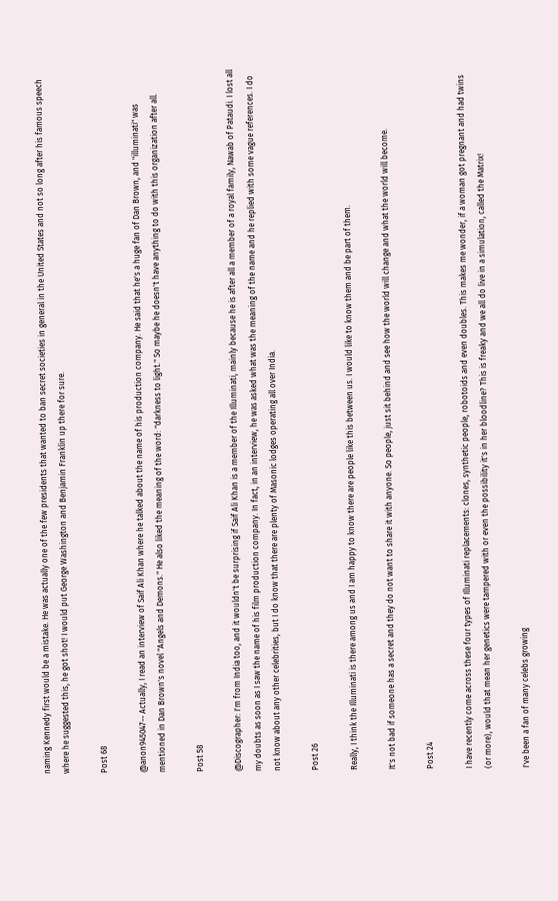naming Kennedy first would be a mistake. He was actually one of the few presidents that wanted to ban secret societies in general in the United States and not so long after his famous speech where he suggested this, he got shot! I would put George Washington and Benjamin Franklin up there for sure.

Post 68

@anon945047-- Actually, I read an interview of Saif Ali Khan where he talked about the name of his production company. He said that he's a huge fan of Dan Brown, and "illuminati" was mentioned in Dan Brown's novel "Angels and Demons." He also liked the meaning of the word: "darkness to light." So maybe he doesn't have anything to do with this organization after all.

Post 58

@Discographer: I'm from India too, and it wouldn't be surprising if Saif Ali Khan is a member of the Illuminati, mainly because he is after all a member of a royal family, Nawab of Pataudi. I lost all my doubts as soon as I saw the name of his film production company. In fact, in an interview, he was asked what was the meaning of the name and he replied with some vague references. I do not know about any other celebrities, but I do know that there are plenty of Masonic lodges operating all over India.

Post 26

Really, I think the Illuminati is there among us and I am happy to know there are people like this between us. I would like to know them and be part of them.

It's not bad if someone has a secret and they do not want to share it with anyone. So people, just sit behind and see how the world will change and what the world will become.

Post 24

I have recently come across these four types of Illuminati replacements: clones, synthetic people, robotoids and even doubles. This makes me wonder, if a woman got pregnant and had twins (or more), would that mean her genetics were tampered with or even the possibility it's in her bloodline? This is freaky and we all do live in a simulation, called the Matrix!

I've been a fan of many celebs growing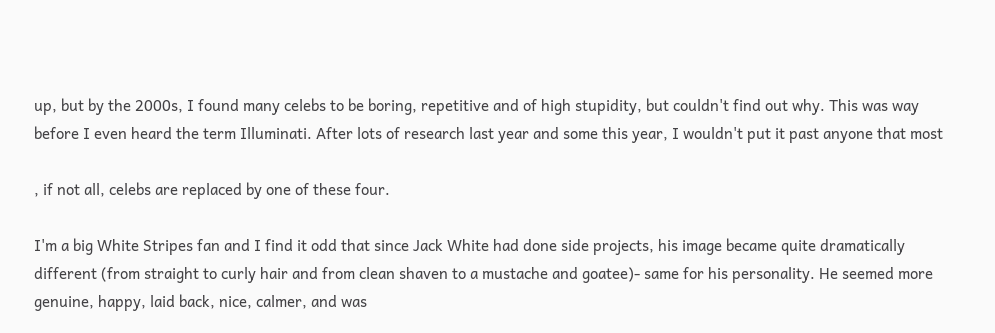up, but by the 2000s, I found many celebs to be boring, repetitive and of high stupidity, but couldn't find out why. This was way before I even heard the term Illuminati. After lots of research last year and some this year, I wouldn't put it past anyone that most

, if not all, celebs are replaced by one of these four.

I'm a big White Stripes fan and I find it odd that since Jack White had done side projects, his image became quite dramatically different (from straight to curly hair and from clean shaven to a mustache and goatee)- same for his personality. He seemed more genuine, happy, laid back, nice, calmer, and was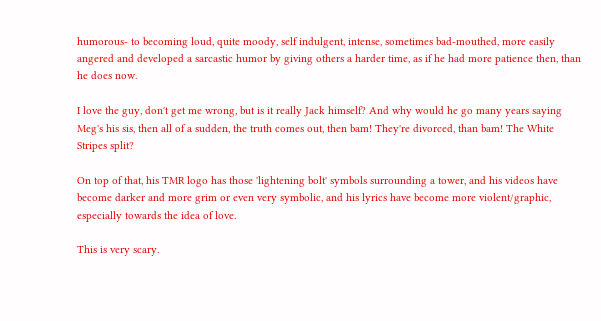humorous- to becoming loud, quite moody, self indulgent, intense, sometimes bad-mouthed, more easily angered and developed a sarcastic humor by giving others a harder time, as if he had more patience then, than he does now.

I love the guy, don't get me wrong, but is it really Jack himself? And why would he go many years saying Meg's his sis, then all of a sudden, the truth comes out, then bam! They're divorced, than bam! The White Stripes split?

On top of that, his TMR logo has those 'lightening bolt' symbols surrounding a tower, and his videos have become darker and more grim or even very symbolic, and his lyrics have become more violent/graphic, especially towards the idea of love.

This is very scary.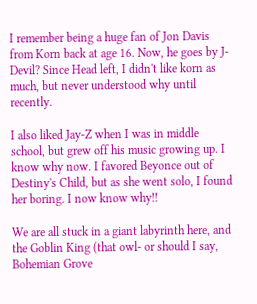I remember being a huge fan of Jon Davis from Korn back at age 16. Now, he goes by J-Devil? Since Head left, I didn't like korn as much, but never understood why until recently.

I also liked Jay-Z when I was in middle school, but grew off his music growing up. I know why now. I favored Beyonce out of Destiny's Child, but as she went solo, I found her boring. I now know why!!

We are all stuck in a giant labyrinth here, and the Goblin King (that owl- or should I say, Bohemian Grove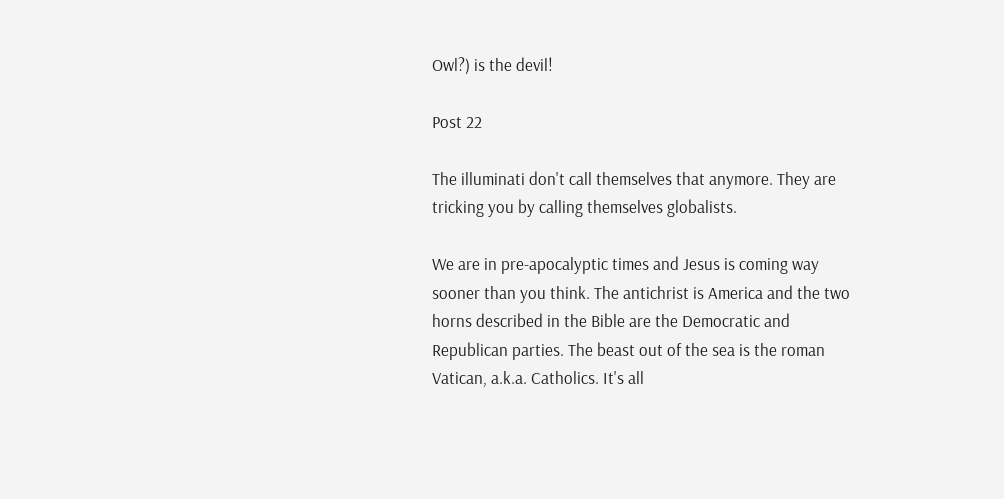Owl?) is the devil!

Post 22

The illuminati don't call themselves that anymore. They are tricking you by calling themselves globalists.

We are in pre-apocalyptic times and Jesus is coming way sooner than you think. The antichrist is America and the two horns described in the Bible are the Democratic and Republican parties. The beast out of the sea is the roman Vatican, a.k.a. Catholics. It's all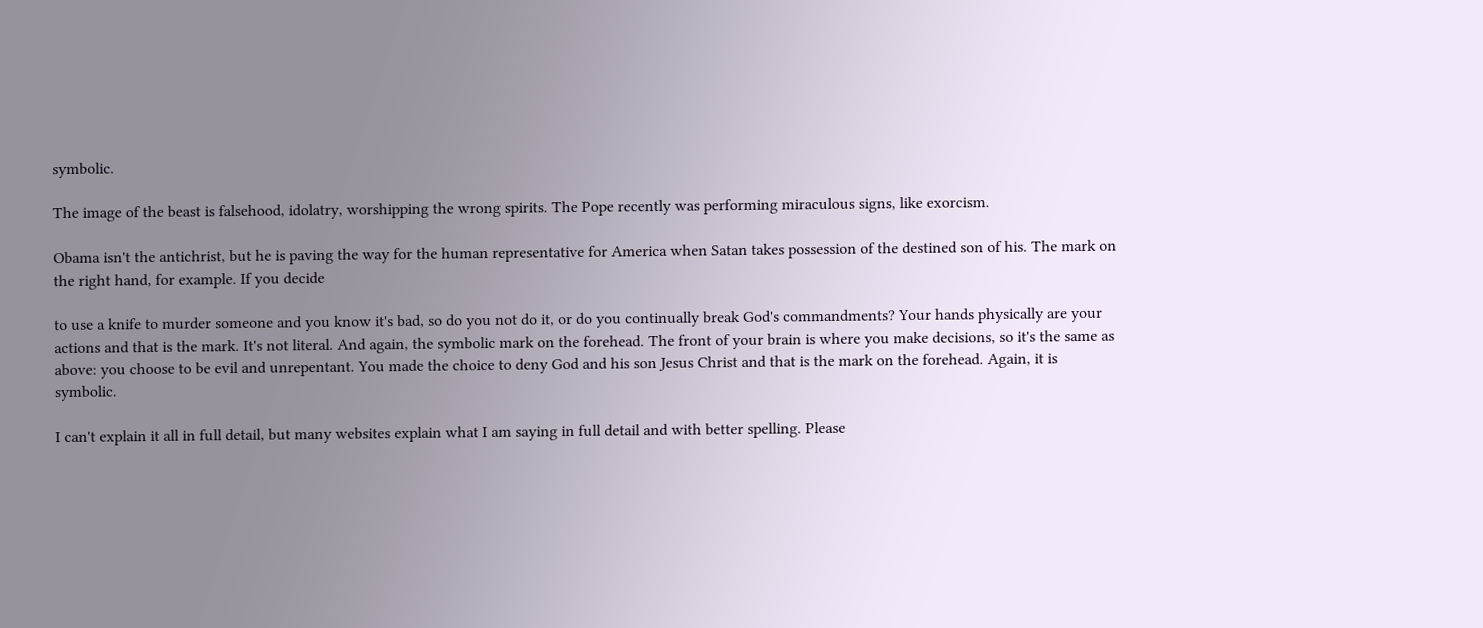symbolic.

The image of the beast is falsehood, idolatry, worshipping the wrong spirits. The Pope recently was performing miraculous signs, like exorcism.

Obama isn't the antichrist, but he is paving the way for the human representative for America when Satan takes possession of the destined son of his. The mark on the right hand, for example. If you decide

to use a knife to murder someone and you know it's bad, so do you not do it, or do you continually break God's commandments? Your hands physically are your actions and that is the mark. It's not literal. And again, the symbolic mark on the forehead. The front of your brain is where you make decisions, so it's the same as above: you choose to be evil and unrepentant. You made the choice to deny God and his son Jesus Christ and that is the mark on the forehead. Again, it is symbolic.

I can't explain it all in full detail, but many websites explain what I am saying in full detail and with better spelling. Please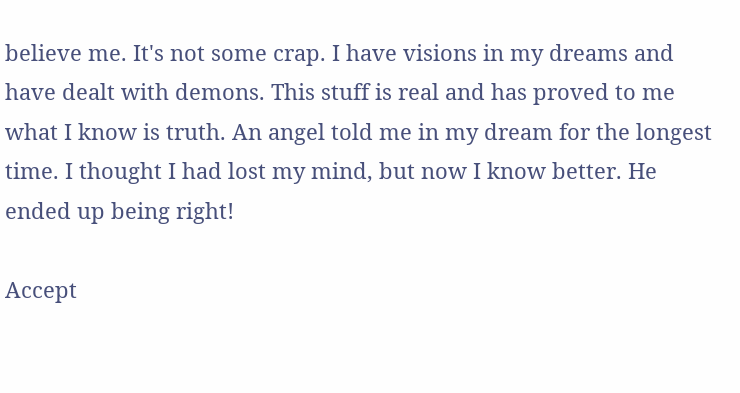believe me. It's not some crap. I have visions in my dreams and have dealt with demons. This stuff is real and has proved to me what I know is truth. An angel told me in my dream for the longest time. I thought I had lost my mind, but now I know better. He ended up being right!

Accept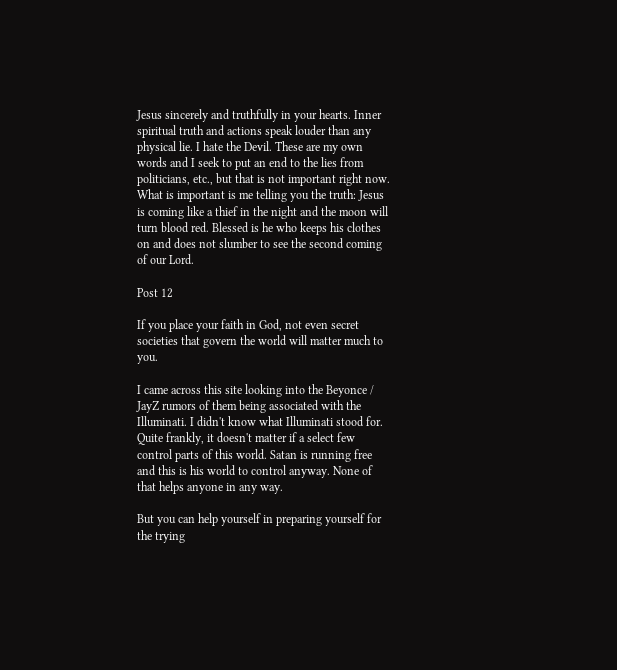Jesus sincerely and truthfully in your hearts. Inner spiritual truth and actions speak louder than any physical lie. I hate the Devil. These are my own words and I seek to put an end to the lies from politicians, etc., but that is not important right now. What is important is me telling you the truth: Jesus is coming like a thief in the night and the moon will turn blood red. Blessed is he who keeps his clothes on and does not slumber to see the second coming of our Lord.

Post 12

If you place your faith in God, not even secret societies that govern the world will matter much to you.

I came across this site looking into the Beyonce / JayZ rumors of them being associated with the Illuminati. I didn't know what Illuminati stood for. Quite frankly, it doesn't matter if a select few control parts of this world. Satan is running free and this is his world to control anyway. None of that helps anyone in any way.

But you can help yourself in preparing yourself for the trying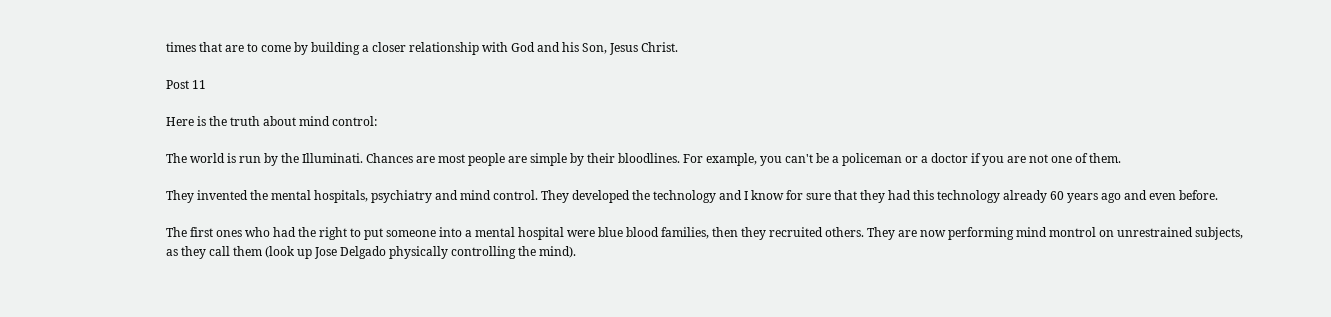times that are to come by building a closer relationship with God and his Son, Jesus Christ.

Post 11

Here is the truth about mind control:

The world is run by the Illuminati. Chances are most people are simple by their bloodlines. For example, you can't be a policeman or a doctor if you are not one of them.

They invented the mental hospitals, psychiatry and mind control. They developed the technology and I know for sure that they had this technology already 60 years ago and even before.

The first ones who had the right to put someone into a mental hospital were blue blood families, then they recruited others. They are now performing mind montrol on unrestrained subjects, as they call them (look up Jose Delgado physically controlling the mind).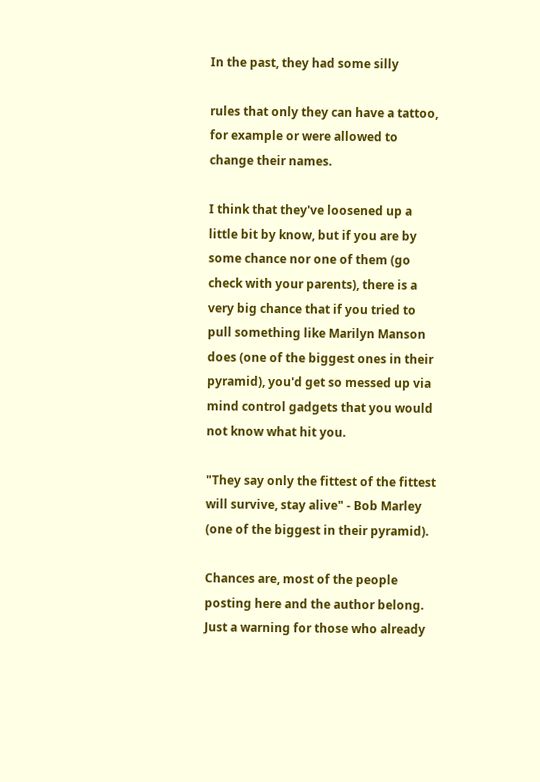In the past, they had some silly

rules that only they can have a tattoo, for example or were allowed to change their names.

I think that they've loosened up a little bit by know, but if you are by some chance nor one of them (go check with your parents), there is a very big chance that if you tried to pull something like Marilyn Manson does (one of the biggest ones in their pyramid), you'd get so messed up via mind control gadgets that you would not know what hit you.

"They say only the fittest of the fittest will survive, stay alive" - Bob Marley (one of the biggest in their pyramid).

Chances are, most of the people posting here and the author belong. Just a warning for those who already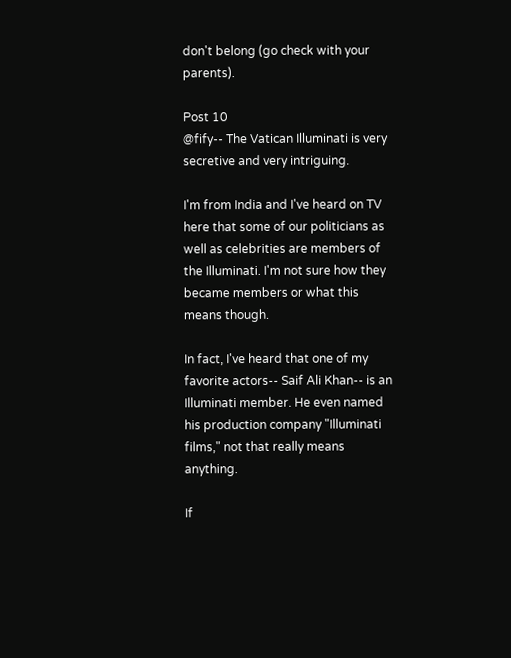don't belong (go check with your parents).

Post 10
@fify-- The Vatican Illuminati is very secretive and very intriguing.

I'm from India and I've heard on TV here that some of our politicians as well as celebrities are members of the Illuminati. I'm not sure how they became members or what this means though.

In fact, I've heard that one of my favorite actors-- Saif Ali Khan-- is an Illuminati member. He even named his production company "Illuminati films," not that really means anything.

If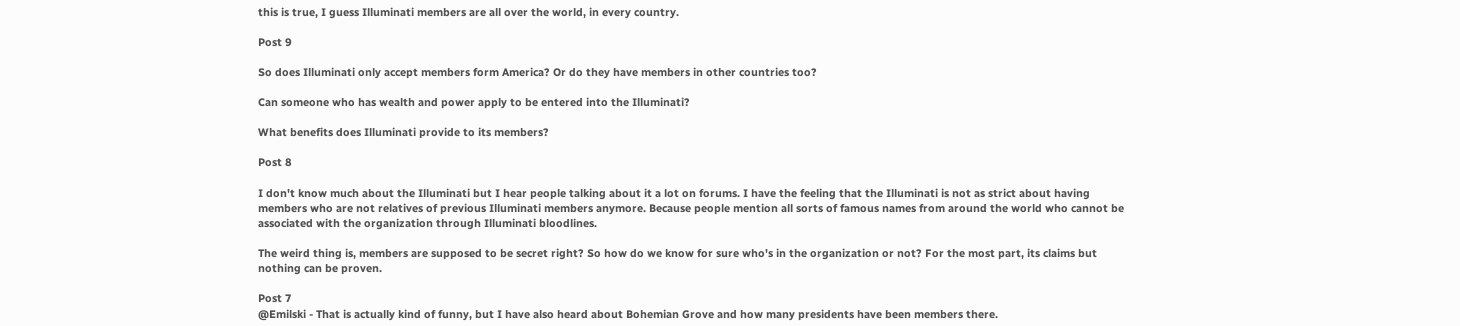this is true, I guess Illuminati members are all over the world, in every country.

Post 9

So does Illuminati only accept members form America? Or do they have members in other countries too?

Can someone who has wealth and power apply to be entered into the Illuminati?

What benefits does Illuminati provide to its members?

Post 8

I don't know much about the Illuminati but I hear people talking about it a lot on forums. I have the feeling that the Illuminati is not as strict about having members who are not relatives of previous Illuminati members anymore. Because people mention all sorts of famous names from around the world who cannot be associated with the organization through Illuminati bloodlines.

The weird thing is, members are supposed to be secret right? So how do we know for sure who's in the organization or not? For the most part, its claims but nothing can be proven.

Post 7
@Emilski - That is actually kind of funny, but I have also heard about Bohemian Grove and how many presidents have been members there.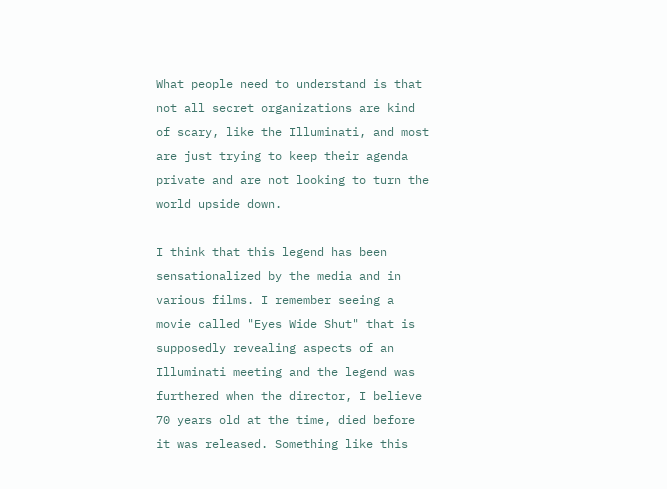What people need to understand is that not all secret organizations are kind of scary, like the Illuminati, and most are just trying to keep their agenda private and are not looking to turn the world upside down.

I think that this legend has been sensationalized by the media and in various films. I remember seeing a movie called "Eyes Wide Shut" that is supposedly revealing aspects of an Illuminati meeting and the legend was furthered when the director, I believe 70 years old at the time, died before it was released. Something like this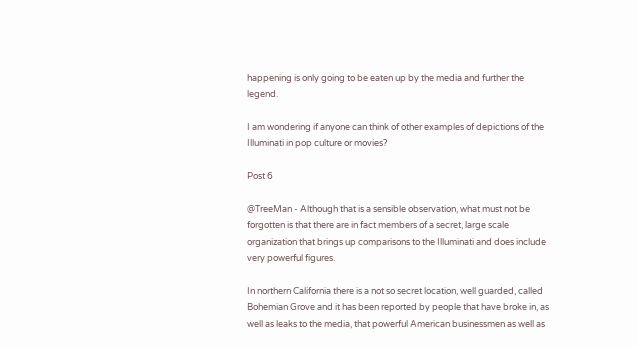happening is only going to be eaten up by the media and further the legend.

I am wondering if anyone can think of other examples of depictions of the Illuminati in pop culture or movies?

Post 6

@TreeMan - Although that is a sensible observation, what must not be forgotten is that there are in fact members of a secret, large scale organization that brings up comparisons to the Illuminati and does include very powerful figures.

In northern California there is a not so secret location, well guarded, called Bohemian Grove and it has been reported by people that have broke in, as well as leaks to the media, that powerful American businessmen as well as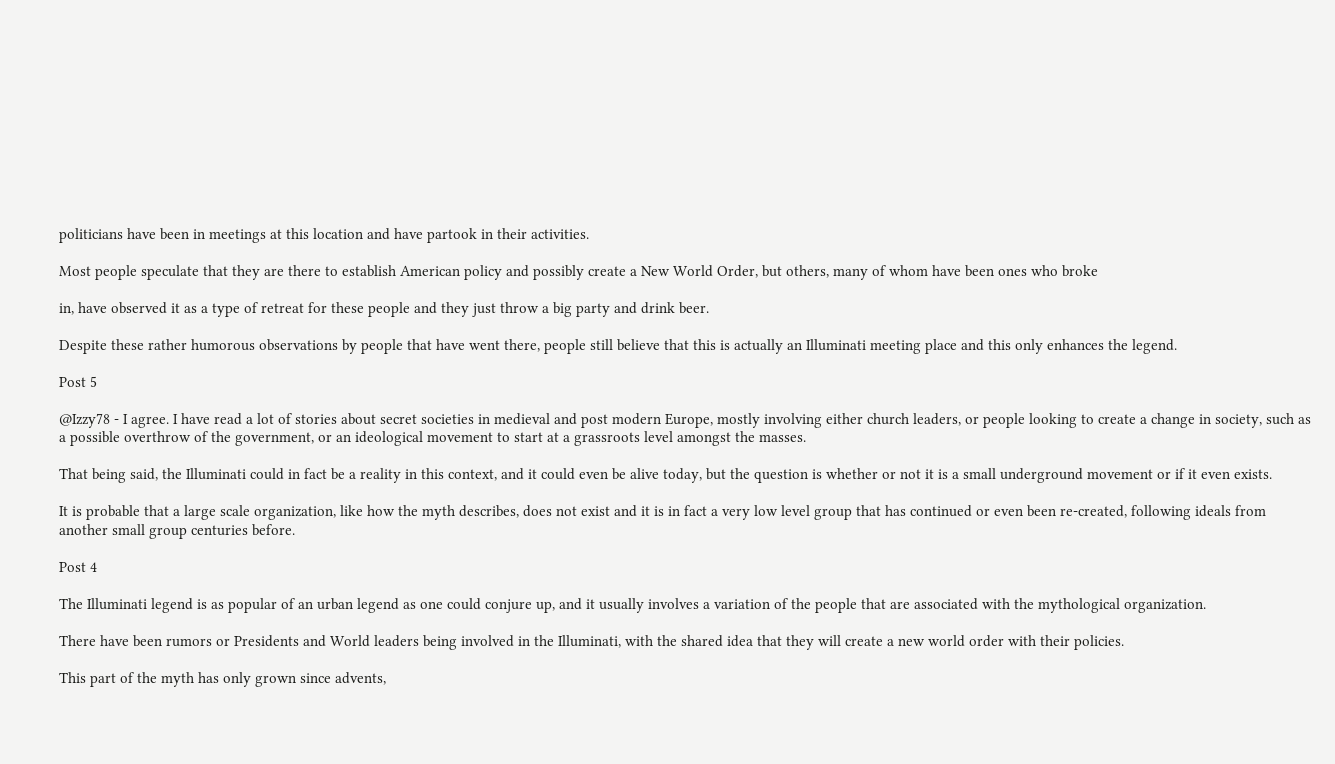politicians have been in meetings at this location and have partook in their activities.

Most people speculate that they are there to establish American policy and possibly create a New World Order, but others, many of whom have been ones who broke

in, have observed it as a type of retreat for these people and they just throw a big party and drink beer.

Despite these rather humorous observations by people that have went there, people still believe that this is actually an Illuminati meeting place and this only enhances the legend.

Post 5

@Izzy78 - I agree. I have read a lot of stories about secret societies in medieval and post modern Europe, mostly involving either church leaders, or people looking to create a change in society, such as a possible overthrow of the government, or an ideological movement to start at a grassroots level amongst the masses.

That being said, the Illuminati could in fact be a reality in this context, and it could even be alive today, but the question is whether or not it is a small underground movement or if it even exists.

It is probable that a large scale organization, like how the myth describes, does not exist and it is in fact a very low level group that has continued or even been re-created, following ideals from another small group centuries before.

Post 4

The Illuminati legend is as popular of an urban legend as one could conjure up, and it usually involves a variation of the people that are associated with the mythological organization.

There have been rumors or Presidents and World leaders being involved in the Illuminati, with the shared idea that they will create a new world order with their policies.

This part of the myth has only grown since advents,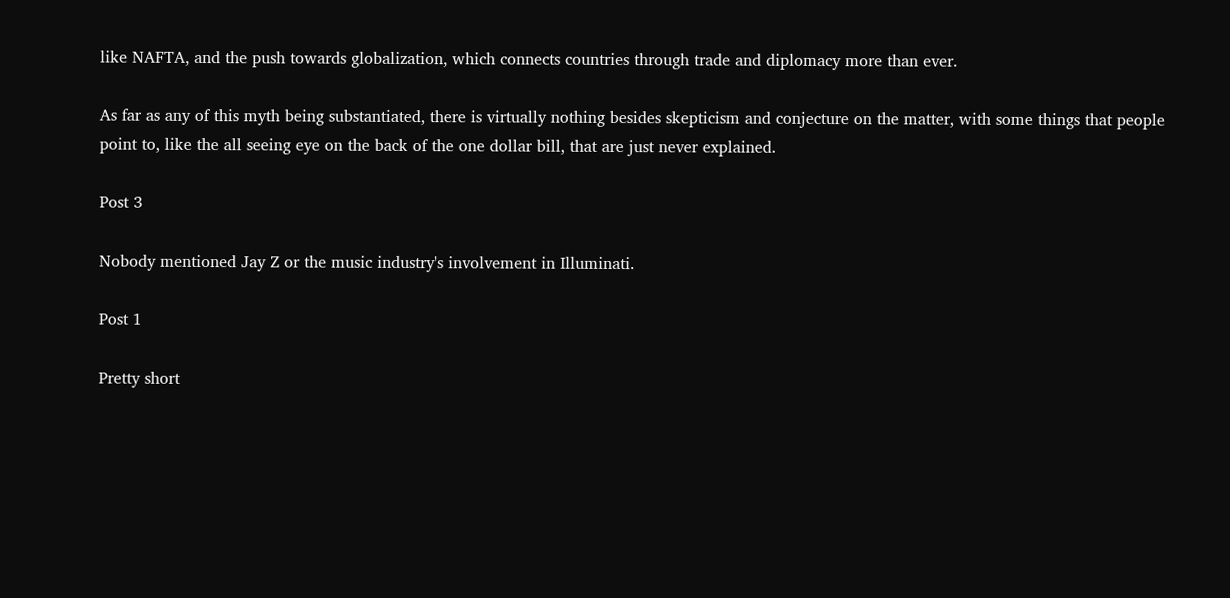like NAFTA, and the push towards globalization, which connects countries through trade and diplomacy more than ever.

As far as any of this myth being substantiated, there is virtually nothing besides skepticism and conjecture on the matter, with some things that people point to, like the all seeing eye on the back of the one dollar bill, that are just never explained.

Post 3

Nobody mentioned Jay Z or the music industry's involvement in Illuminati.

Post 1

Pretty short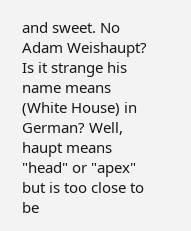and sweet. No Adam Weishaupt? Is it strange his name means (White House) in German? Well, haupt means "head" or "apex" but is too close to be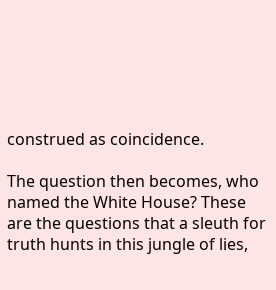construed as coincidence.

The question then becomes, who named the White House? These are the questions that a sleuth for truth hunts in this jungle of lies,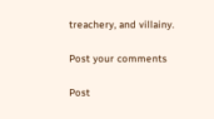treachery, and villainy.

Post your comments

Post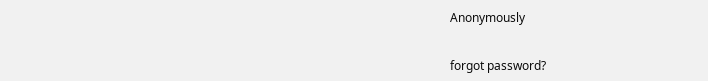Anonymously


forgot password?